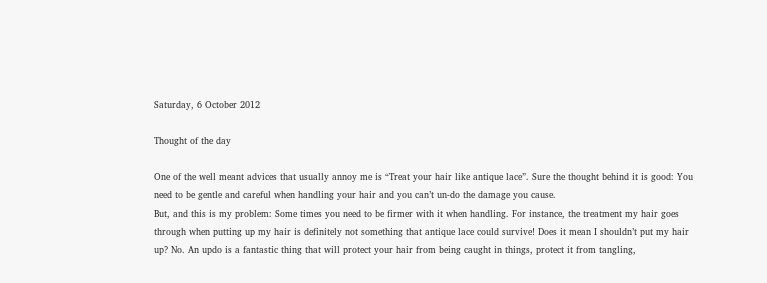Saturday, 6 October 2012

Thought of the day

One of the well meant advices that usually annoy me is “Treat your hair like antique lace”. Sure the thought behind it is good: You need to be gentle and careful when handling your hair and you can’t un-do the damage you cause.
But, and this is my problem: Some times you need to be firmer with it when handling. For instance, the treatment my hair goes through when putting up my hair is definitely not something that antique lace could survive! Does it mean I shouldn’t put my hair up? No. An updo is a fantastic thing that will protect your hair from being caught in things, protect it from tangling,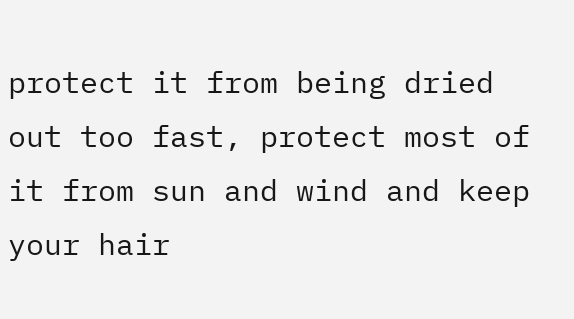protect it from being dried out too fast, protect most of it from sun and wind and keep your hair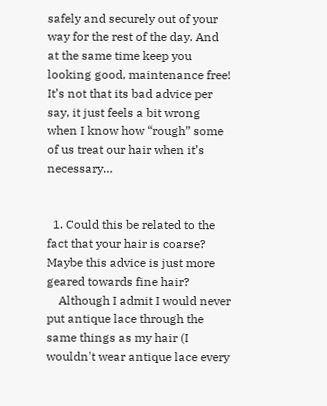safely and securely out of your way for the rest of the day. And at the same time keep you looking good, maintenance free!
It’s not that its bad advice per say, it just feels a bit wrong when I know how “rough” some of us treat our hair when it’s necessary…


  1. Could this be related to the fact that your hair is coarse? Maybe this advice is just more geared towards fine hair?
    Although I admit I would never put antique lace through the same things as my hair (I wouldn't wear antique lace every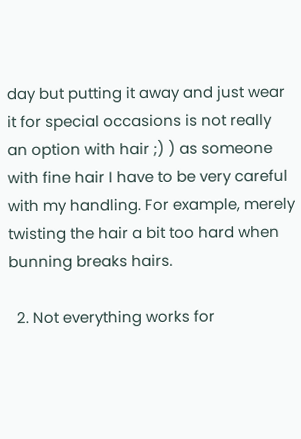day but putting it away and just wear it for special occasions is not really an option with hair ;) ) as someone with fine hair I have to be very careful with my handling. For example, merely twisting the hair a bit too hard when bunning breaks hairs.

  2. Not everything works for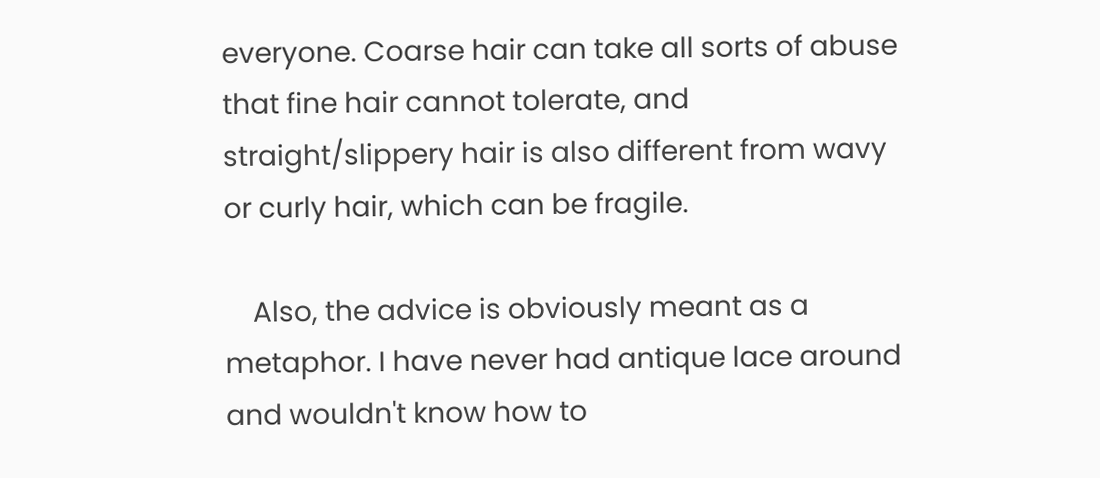everyone. Coarse hair can take all sorts of abuse that fine hair cannot tolerate, and straight/slippery hair is also different from wavy or curly hair, which can be fragile.

    Also, the advice is obviously meant as a metaphor. I have never had antique lace around and wouldn't know how to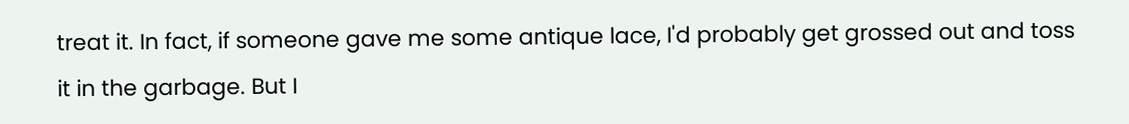treat it. In fact, if someone gave me some antique lace, I'd probably get grossed out and toss it in the garbage. But I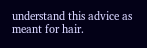understand this advice as meant for hair.